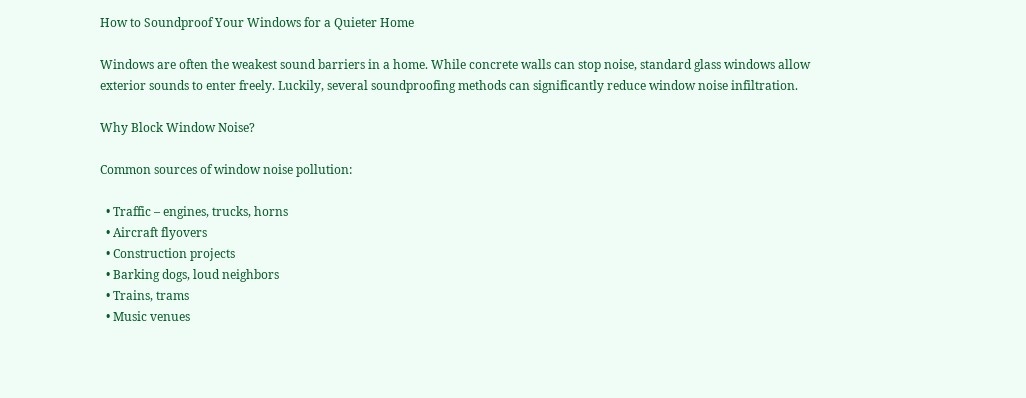How to Soundproof Your Windows for a Quieter Home

Windows are often the weakest sound barriers in a home. While concrete walls can stop noise, standard glass windows allow exterior sounds to enter freely. Luckily, several soundproofing methods can significantly reduce window noise infiltration.

Why Block Window Noise?

Common sources of window noise pollution:

  • Traffic – engines, trucks, horns
  • Aircraft flyovers
  • Construction projects
  • Barking dogs, loud neighbors
  • Trains, trams
  • Music venues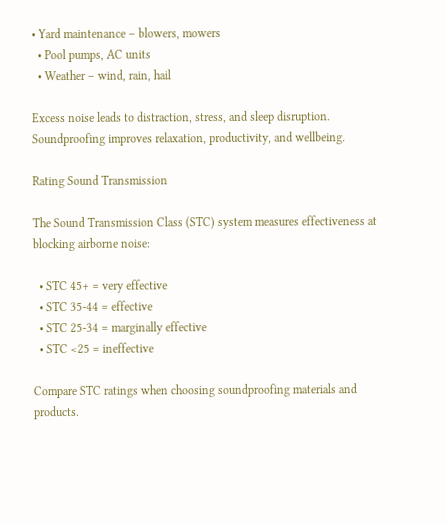• Yard maintenance – blowers, mowers
  • Pool pumps, AC units
  • Weather – wind, rain, hail

Excess noise leads to distraction, stress, and sleep disruption. Soundproofing improves relaxation, productivity, and wellbeing.

Rating Sound Transmission

The Sound Transmission Class (STC) system measures effectiveness at blocking airborne noise:

  • STC 45+ = very effective
  • STC 35-44 = effective
  • STC 25-34 = marginally effective
  • STC <25 = ineffective

Compare STC ratings when choosing soundproofing materials and products.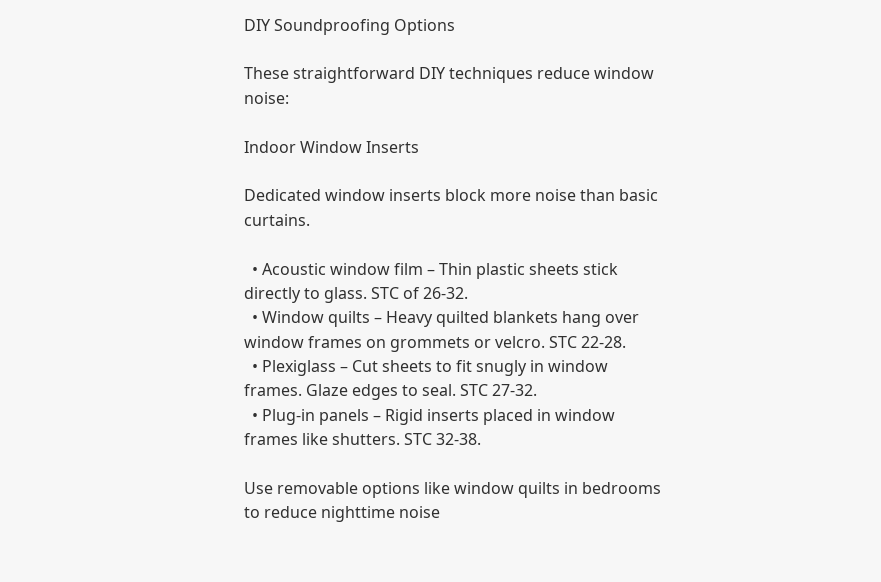DIY Soundproofing Options

These straightforward DIY techniques reduce window noise:

Indoor Window Inserts

Dedicated window inserts block more noise than basic curtains.

  • Acoustic window film – Thin plastic sheets stick directly to glass. STC of 26-32.
  • Window quilts – Heavy quilted blankets hang over window frames on grommets or velcro. STC 22-28.
  • Plexiglass – Cut sheets to fit snugly in window frames. Glaze edges to seal. STC 27-32.
  • Plug-in panels – Rigid inserts placed in window frames like shutters. STC 32-38.

Use removable options like window quilts in bedrooms to reduce nighttime noise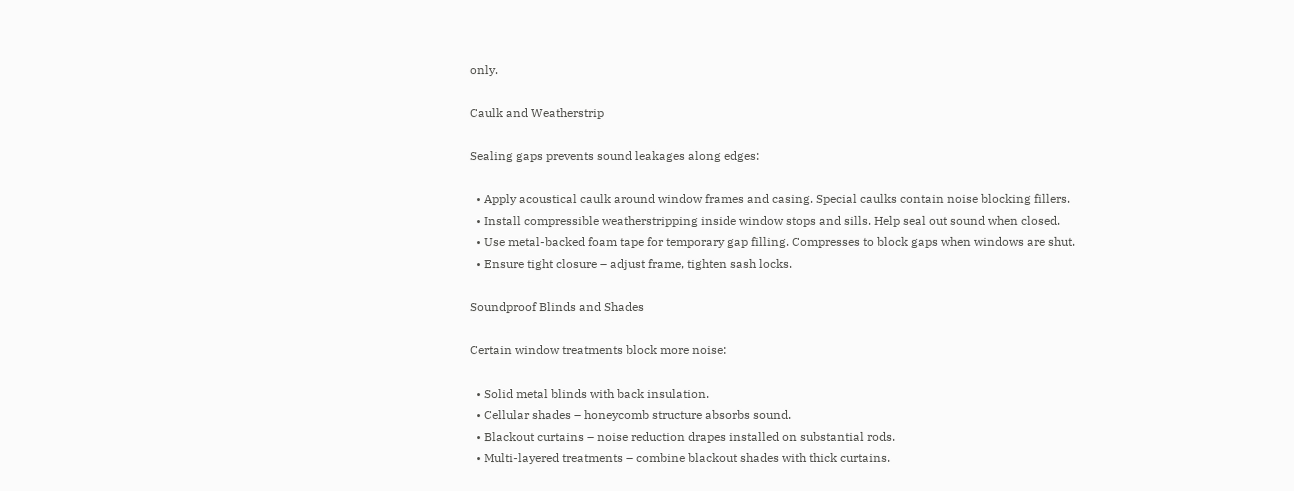only.

Caulk and Weatherstrip

Sealing gaps prevents sound leakages along edges:

  • Apply acoustical caulk around window frames and casing. Special caulks contain noise blocking fillers.
  • Install compressible weatherstripping inside window stops and sills. Help seal out sound when closed.
  • Use metal-backed foam tape for temporary gap filling. Compresses to block gaps when windows are shut.
  • Ensure tight closure – adjust frame, tighten sash locks.

Soundproof Blinds and Shades

Certain window treatments block more noise:

  • Solid metal blinds with back insulation.
  • Cellular shades – honeycomb structure absorbs sound.
  • Blackout curtains – noise reduction drapes installed on substantial rods.
  • Multi-layered treatments – combine blackout shades with thick curtains.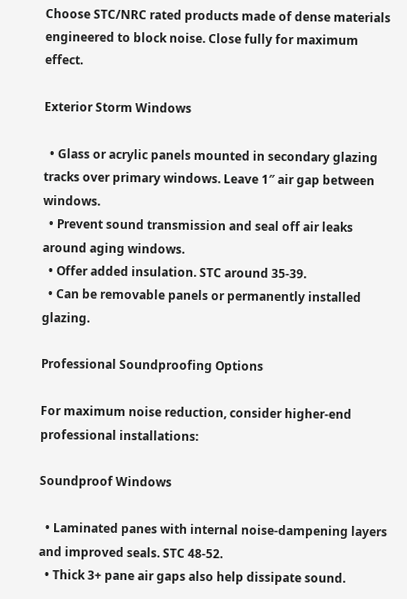Choose STC/NRC rated products made of dense materials engineered to block noise. Close fully for maximum effect.

Exterior Storm Windows

  • Glass or acrylic panels mounted in secondary glazing tracks over primary windows. Leave 1″ air gap between windows.
  • Prevent sound transmission and seal off air leaks around aging windows.
  • Offer added insulation. STC around 35-39.
  • Can be removable panels or permanently installed glazing.

Professional Soundproofing Options

For maximum noise reduction, consider higher-end professional installations:

Soundproof Windows

  • Laminated panes with internal noise-dampening layers and improved seals. STC 48-52.
  • Thick 3+ pane air gaps also help dissipate sound.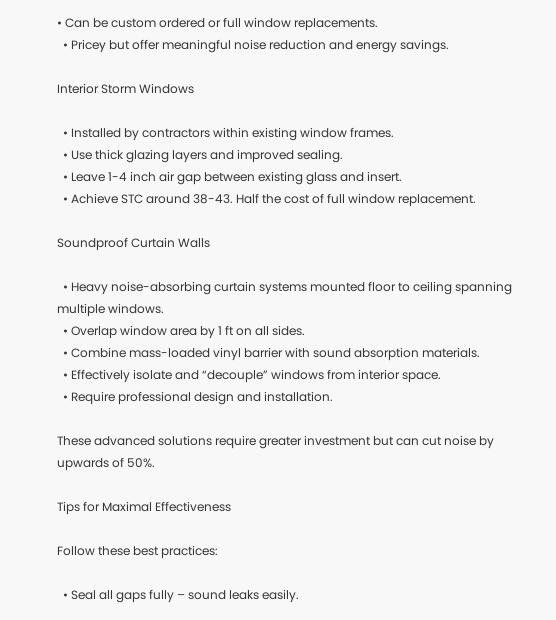• Can be custom ordered or full window replacements.
  • Pricey but offer meaningful noise reduction and energy savings.

Interior Storm Windows

  • Installed by contractors within existing window frames.
  • Use thick glazing layers and improved sealing.
  • Leave 1-4 inch air gap between existing glass and insert.
  • Achieve STC around 38-43. Half the cost of full window replacement.

Soundproof Curtain Walls

  • Heavy noise-absorbing curtain systems mounted floor to ceiling spanning multiple windows.
  • Overlap window area by 1 ft on all sides.
  • Combine mass-loaded vinyl barrier with sound absorption materials.
  • Effectively isolate and “decouple” windows from interior space.
  • Require professional design and installation.

These advanced solutions require greater investment but can cut noise by upwards of 50%.

Tips for Maximal Effectiveness

Follow these best practices:

  • Seal all gaps fully – sound leaks easily.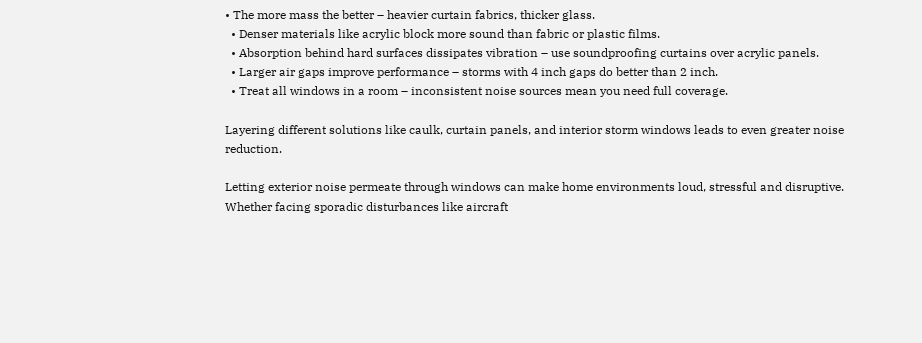• The more mass the better – heavier curtain fabrics, thicker glass.
  • Denser materials like acrylic block more sound than fabric or plastic films.
  • Absorption behind hard surfaces dissipates vibration – use soundproofing curtains over acrylic panels.
  • Larger air gaps improve performance – storms with 4 inch gaps do better than 2 inch.
  • Treat all windows in a room – inconsistent noise sources mean you need full coverage.

Layering different solutions like caulk, curtain panels, and interior storm windows leads to even greater noise reduction.

Letting exterior noise permeate through windows can make home environments loud, stressful and disruptive. Whether facing sporadic disturbances like aircraft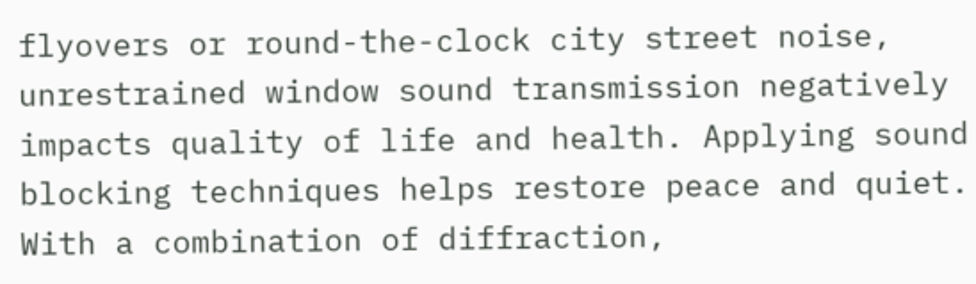flyovers or round-the-clock city street noise, unrestrained window sound transmission negatively impacts quality of life and health. Applying sound blocking techniques helps restore peace and quiet. With a combination of diffraction,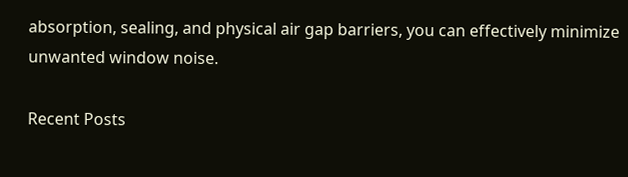absorption, sealing, and physical air gap barriers, you can effectively minimize unwanted window noise.

Recent Posts